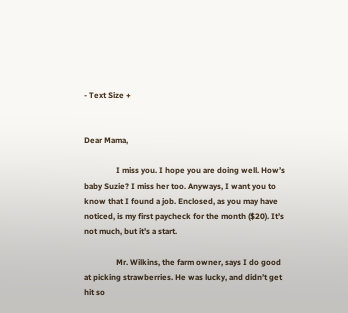- Text Size +


Dear Mama,

                I miss you. I hope you are doing well. How’s baby Suzie? I miss her too. Anyways, I want you to know that I found a job. Enclosed, as you may have noticed, is my first paycheck for the month ($20). It’s not much, but it’s a start.

                Mr. Wilkins, the farm owner, says I do good at picking strawberries. He was lucky, and didn’t get hit so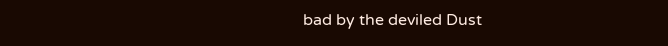bad by the deviled Dust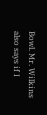Bowl. Mr. Wilkins also says if I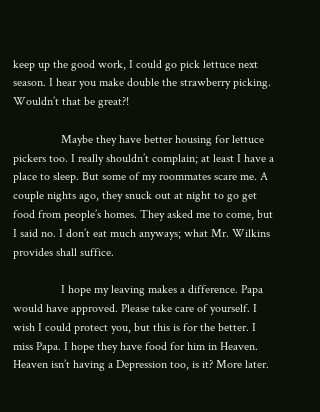keep up the good work, I could go pick lettuce next season. I hear you make double the strawberry picking. Wouldn’t that be great?!

                Maybe they have better housing for lettuce pickers too. I really shouldn’t complain; at least I have a place to sleep. But some of my roommates scare me. A couple nights ago, they snuck out at night to go get food from people’s homes. They asked me to come, but I said no. I don’t eat much anyways; what Mr. Wilkins provides shall suffice.

                I hope my leaving makes a difference. Papa would have approved. Please take care of yourself. I wish I could protect you, but this is for the better. I miss Papa. I hope they have food for him in Heaven. Heaven isn’t having a Depression too, is it? More later.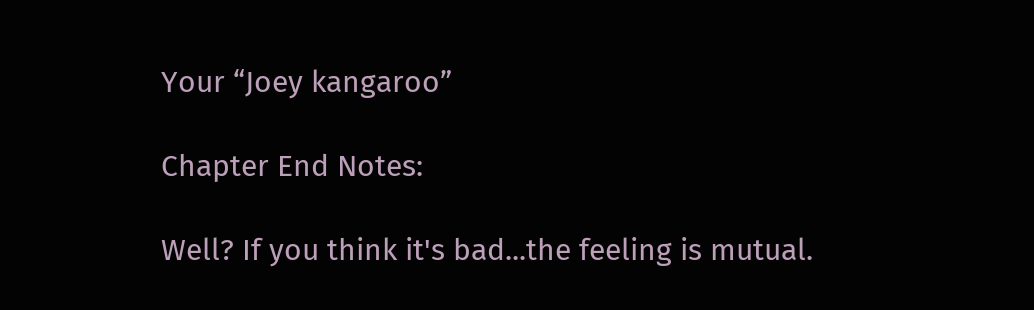Your “Joey kangaroo”

Chapter End Notes:

Well? If you think it's bad...the feeling is mutual.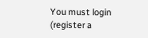You must login (register a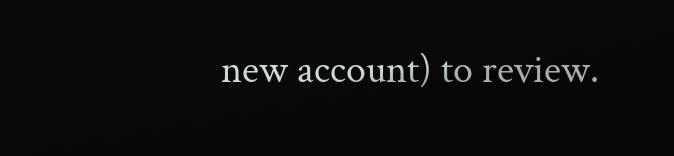new account) to review.